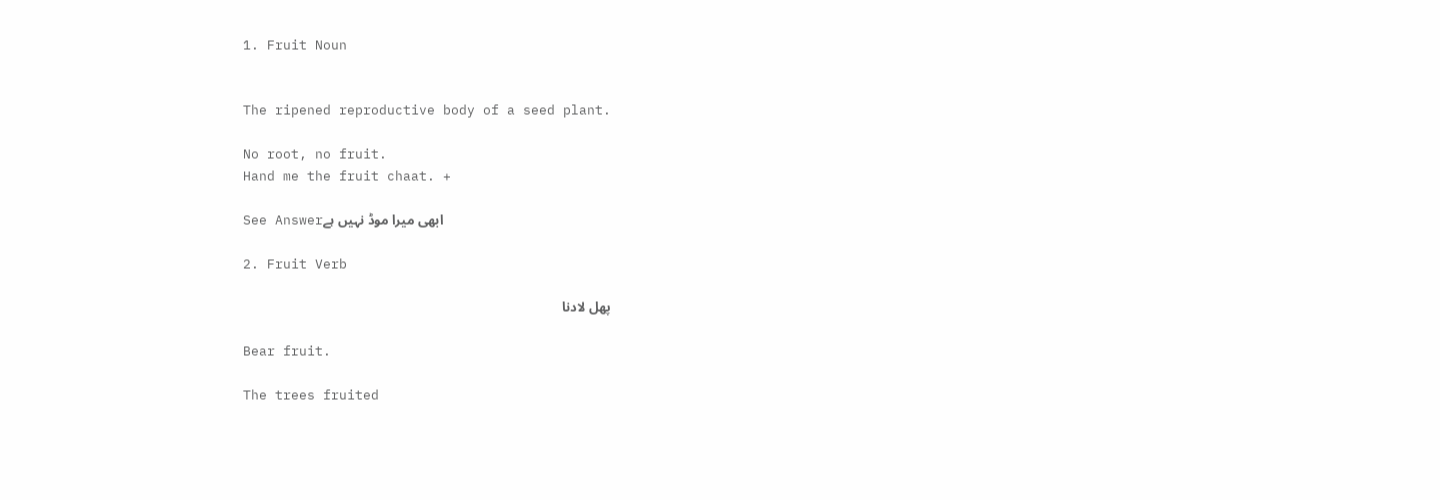1. Fruit Noun


The ripened reproductive body of a seed plant.

No root, no fruit.
Hand me the fruit chaat. +

See Answerابھی میرا موڈ نہیں ہے

2. Fruit Verb

پھل لادنا

Bear fruit.

The trees fruited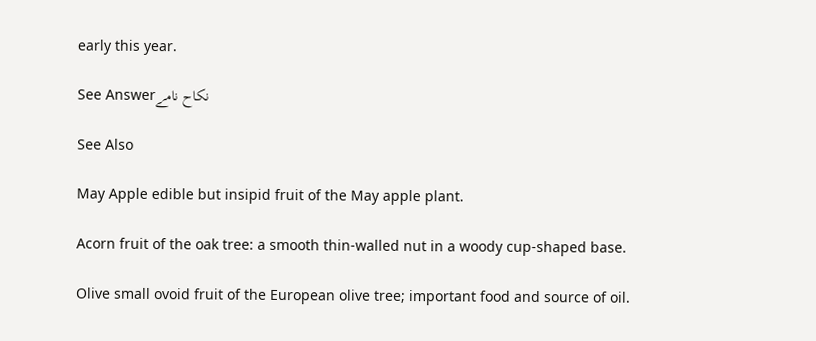early this year.

See Answerنکاح نامے

See Also

May Apple edible but insipid fruit of the May apple plant.

Acorn fruit of the oak tree: a smooth thin-walled nut in a woody cup-shaped base.

Olive small ovoid fruit of the European olive tree; important food and source of oil.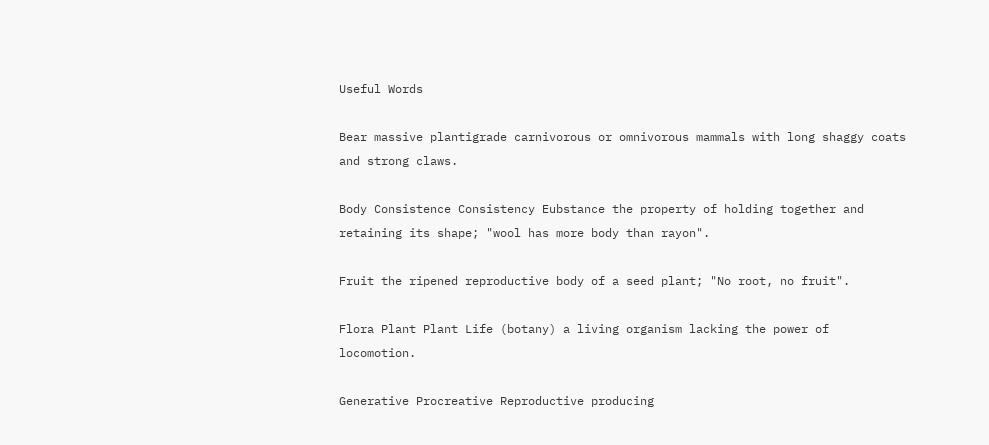Useful Words

Bear massive plantigrade carnivorous or omnivorous mammals with long shaggy coats and strong claws.

Body Consistence Consistency Eubstance the property of holding together and retaining its shape; "wool has more body than rayon".

Fruit the ripened reproductive body of a seed plant; "No root, no fruit".

Flora Plant Plant Life (botany) a living organism lacking the power of locomotion.

Generative Procreative Reproductive producing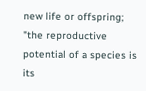new life or offspring; "the reproductive potential of a species is its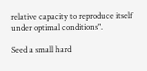relative capacity to reproduce itself under optimal conditions".

Seed a small hard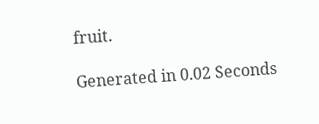fruit.

Generated in 0.02 Seconds